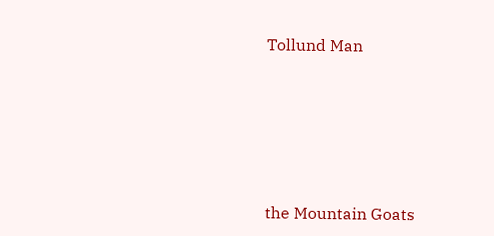Tollund Man






the Mountain Goats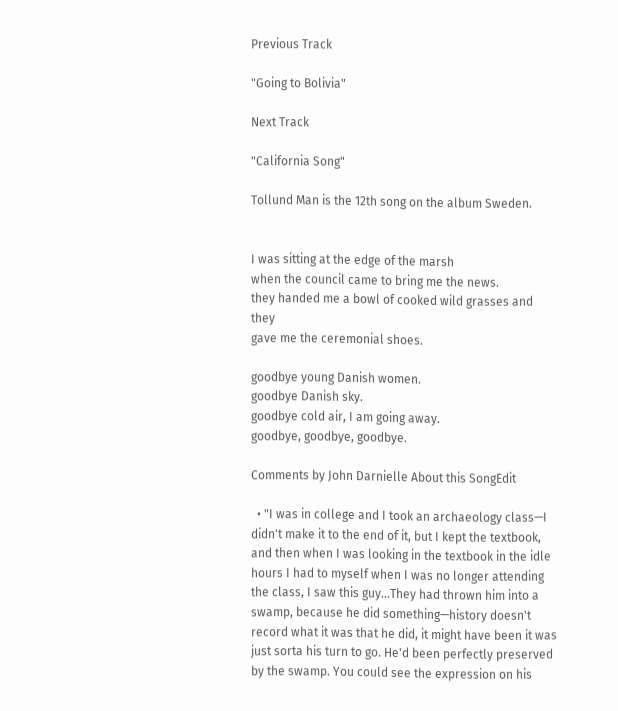Previous Track

"Going to Bolivia"

Next Track

"California Song"

Tollund Man is the 12th song on the album Sweden.


I was sitting at the edge of the marsh
when the council came to bring me the news.
they handed me a bowl of cooked wild grasses and they
gave me the ceremonial shoes.

goodbye young Danish women.
goodbye Danish sky.
goodbye cold air, I am going away.
goodbye, goodbye, goodbye.

Comments by John Darnielle About this SongEdit

  • "I was in college and I took an archaeology class—I didn't make it to the end of it, but I kept the textbook, and then when I was looking in the textbook in the idle hours I had to myself when I was no longer attending the class, I saw this guy...They had thrown him into a swamp, because he did something—history doesn't record what it was that he did, it might have been it was just sorta his turn to go. He'd been perfectly preserved by the swamp. You could see the expression on his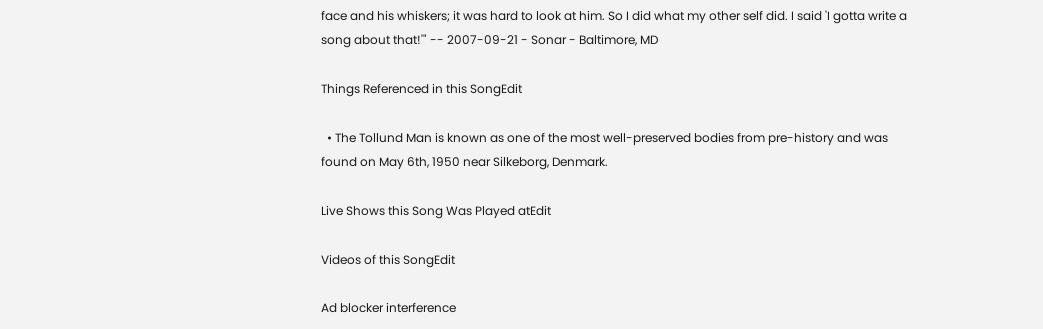face and his whiskers; it was hard to look at him. So I did what my other self did. I said 'I gotta write a song about that!'" -- 2007-09-21 - Sonar - Baltimore, MD

Things Referenced in this SongEdit

  • The Tollund Man is known as one of the most well-preserved bodies from pre-history and was found on May 6th, 1950 near Silkeborg, Denmark.

Live Shows this Song Was Played atEdit

Videos of this SongEdit

Ad blocker interference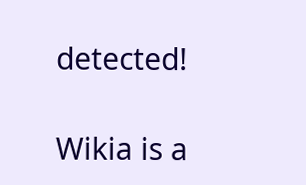detected!

Wikia is a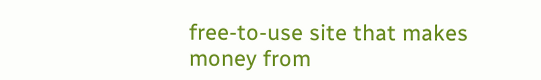free-to-use site that makes money from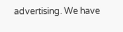advertising. We have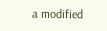a modified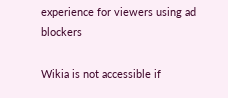experience for viewers using ad blockers

Wikia is not accessible if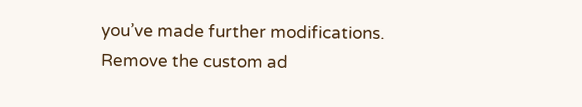you’ve made further modifications. Remove the custom ad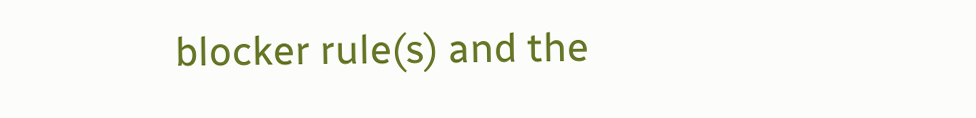blocker rule(s) and the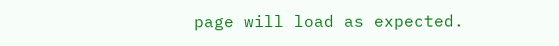page will load as expected.